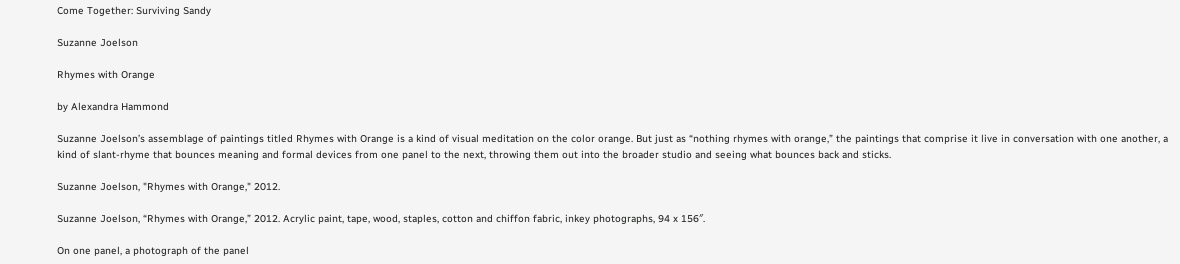Come Together: Surviving Sandy

Suzanne Joelson

Rhymes with Orange

by Alexandra Hammond

Suzanne Joelson’s assemblage of paintings titled Rhymes with Orange is a kind of visual meditation on the color orange. But just as “nothing rhymes with orange,” the paintings that comprise it live in conversation with one another, a kind of slant-rhyme that bounces meaning and formal devices from one panel to the next, throwing them out into the broader studio and seeing what bounces back and sticks.

Suzanne Joelson, "Rhymes with Orange," 2012.

Suzanne Joelson, “Rhymes with Orange,” 2012. Acrylic paint, tape, wood, staples, cotton and chiffon fabric, inkey photographs, 94 x 156″.

On one panel, a photograph of the panel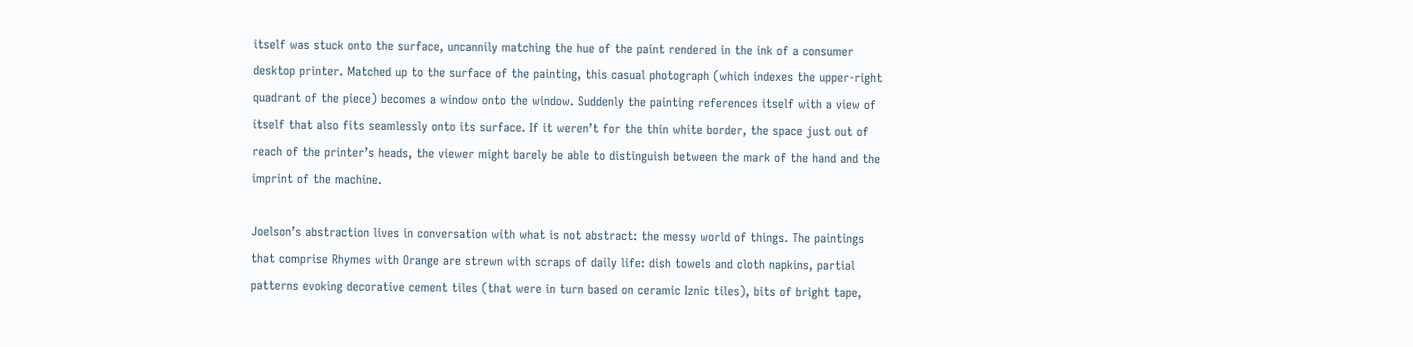itself was stuck onto the surface, uncannily matching the hue of the paint rendered in the ink of a consumer desktop printer. Matched up to the surface of the painting, this casual photograph (which indexes the upper-right quadrant of the piece) becomes a window onto the window. Suddenly the painting references itself with a view of itself that also fits seamlessly onto its surface. If it weren’t for the thin white border, the space just out of reach of the printer’s heads, the viewer might barely be able to distinguish between the mark of the hand and the imprint of the machine.

Joelson’s abstraction lives in conversation with what is not abstract: the messy world of things. The paintings that comprise Rhymes with Orange are strewn with scraps of daily life: dish towels and cloth napkins, partial patterns evoking decorative cement tiles (that were in turn based on ceramic Iznic tiles), bits of bright tape,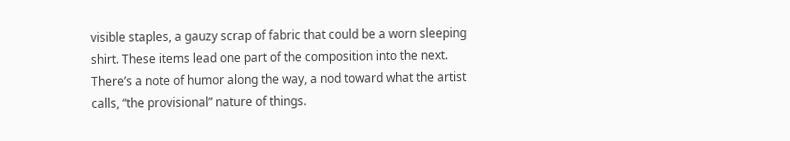visible staples, a gauzy scrap of fabric that could be a worn sleeping shirt. These items lead one part of the composition into the next. There’s a note of humor along the way, a nod toward what the artist calls, “the provisional” nature of things.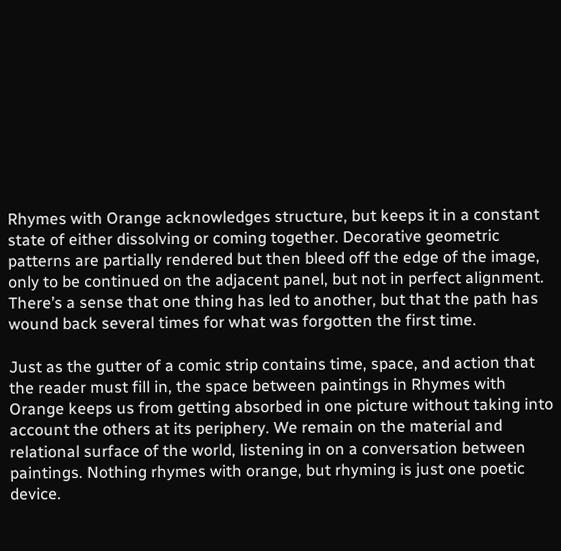Rhymes with Orange acknowledges structure, but keeps it in a constant state of either dissolving or coming together. Decorative geometric patterns are partially rendered but then bleed off the edge of the image, only to be continued on the adjacent panel, but not in perfect alignment. There’s a sense that one thing has led to another, but that the path has wound back several times for what was forgotten the first time.

Just as the gutter of a comic strip contains time, space, and action that the reader must fill in, the space between paintings in Rhymes with Orange keeps us from getting absorbed in one picture without taking into account the others at its periphery. We remain on the material and relational surface of the world, listening in on a conversation between paintings. Nothing rhymes with orange, but rhyming is just one poetic device.